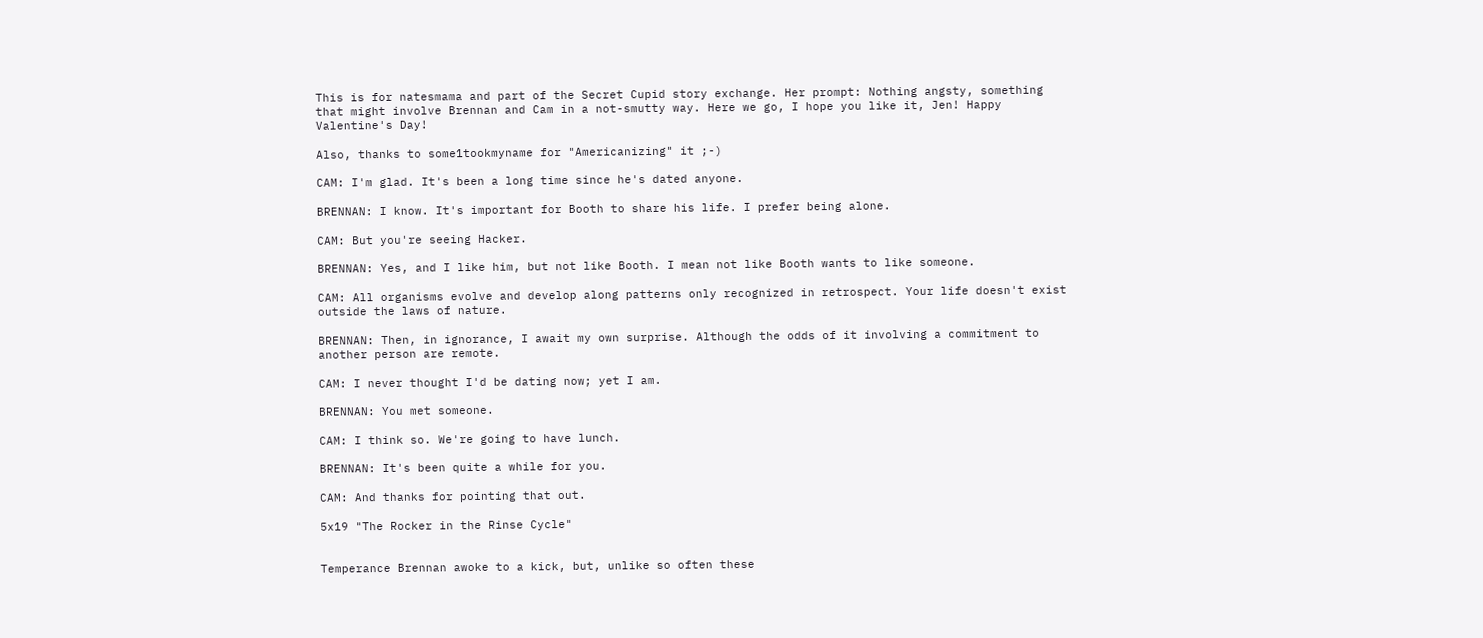This is for natesmama and part of the Secret Cupid story exchange. Her prompt: Nothing angsty, something that might involve Brennan and Cam in a not-smutty way. Here we go, I hope you like it, Jen! Happy Valentine's Day!

Also, thanks to some1tookmyname for "Americanizing" it ;-)

CAM: I'm glad. It's been a long time since he's dated anyone.

BRENNAN: I know. It's important for Booth to share his life. I prefer being alone.

CAM: But you're seeing Hacker.

BRENNAN: Yes, and I like him, but not like Booth. I mean not like Booth wants to like someone.

CAM: All organisms evolve and develop along patterns only recognized in retrospect. Your life doesn't exist outside the laws of nature.

BRENNAN: Then, in ignorance, I await my own surprise. Although the odds of it involving a commitment to another person are remote.

CAM: I never thought I'd be dating now; yet I am.

BRENNAN: You met someone.

CAM: I think so. We're going to have lunch.

BRENNAN: It's been quite a while for you.

CAM: And thanks for pointing that out.

5x19 "The Rocker in the Rinse Cycle"


Temperance Brennan awoke to a kick, but, unlike so often these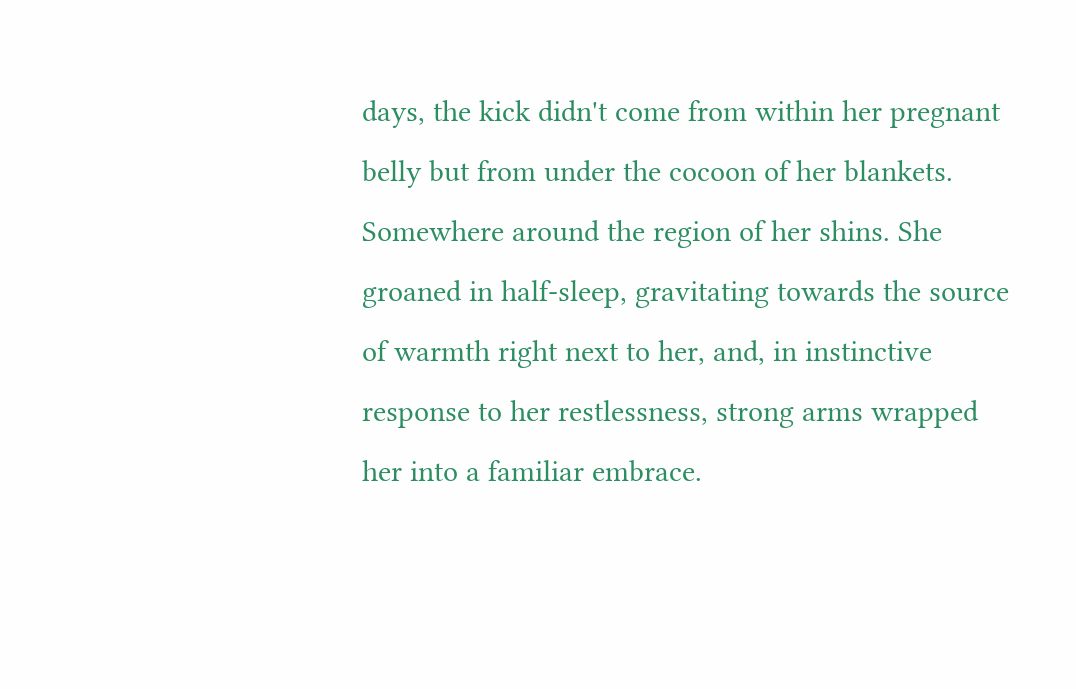days, the kick didn't come from within her pregnant belly but from under the cocoon of her blankets. Somewhere around the region of her shins. She groaned in half-sleep, gravitating towards the source of warmth right next to her, and, in instinctive response to her restlessness, strong arms wrapped her into a familiar embrace.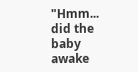"Hmm... did the baby awake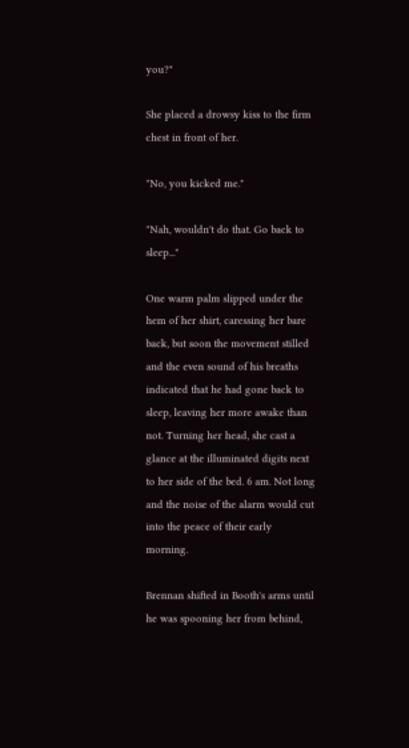you?"

She placed a drowsy kiss to the firm chest in front of her.

"No, you kicked me."

"Nah, wouldn't do that. Go back to sleep..."

One warm palm slipped under the hem of her shirt, caressing her bare back, but soon the movement stilled and the even sound of his breaths indicated that he had gone back to sleep, leaving her more awake than not. Turning her head, she cast a glance at the illuminated digits next to her side of the bed. 6 am. Not long and the noise of the alarm would cut into the peace of their early morning.

Brennan shifted in Booth's arms until he was spooning her from behind,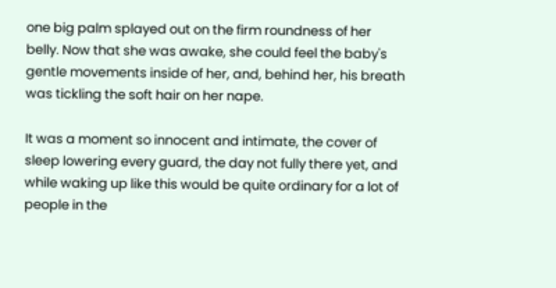one big palm splayed out on the firm roundness of her belly. Now that she was awake, she could feel the baby's gentle movements inside of her, and, behind her, his breath was tickling the soft hair on her nape.

It was a moment so innocent and intimate, the cover of sleep lowering every guard, the day not fully there yet, and while waking up like this would be quite ordinary for a lot of people in the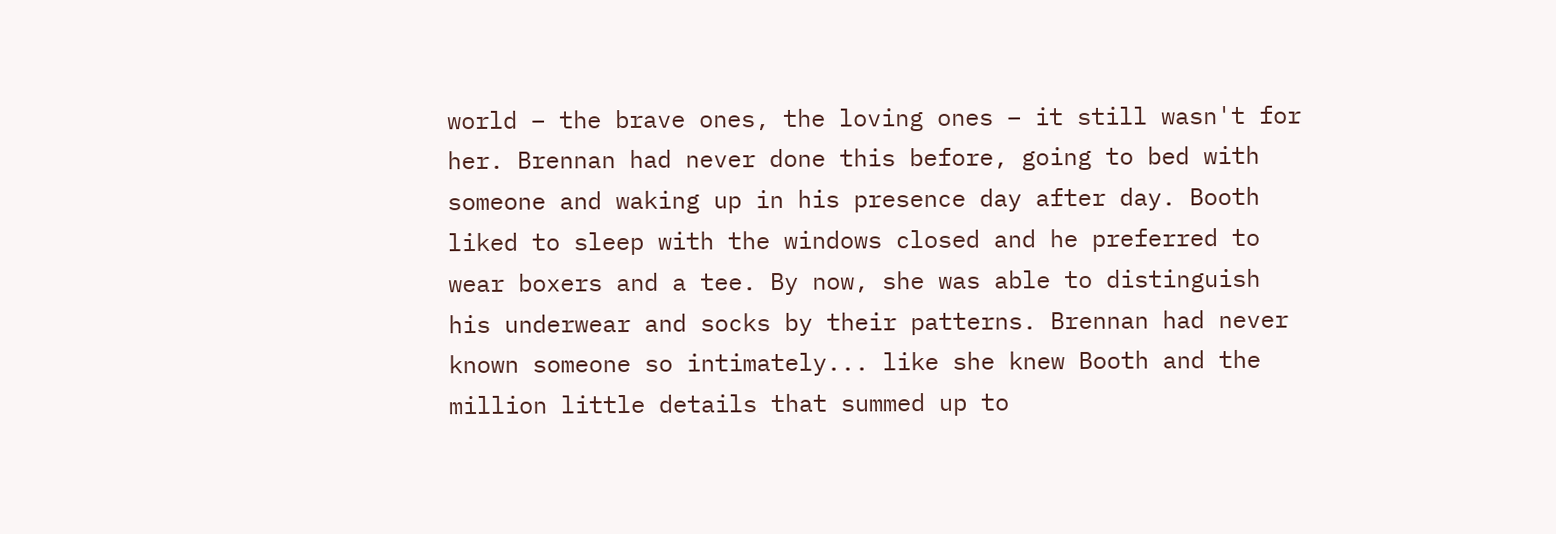world – the brave ones, the loving ones – it still wasn't for her. Brennan had never done this before, going to bed with someone and waking up in his presence day after day. Booth liked to sleep with the windows closed and he preferred to wear boxers and a tee. By now, she was able to distinguish his underwear and socks by their patterns. Brennan had never known someone so intimately... like she knew Booth and the million little details that summed up to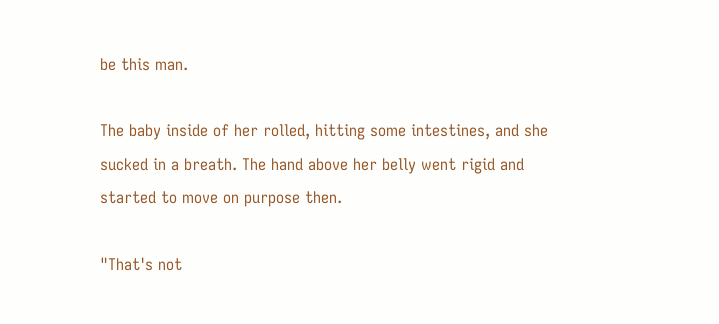be this man.

The baby inside of her rolled, hitting some intestines, and she sucked in a breath. The hand above her belly went rigid and started to move on purpose then.

"That's not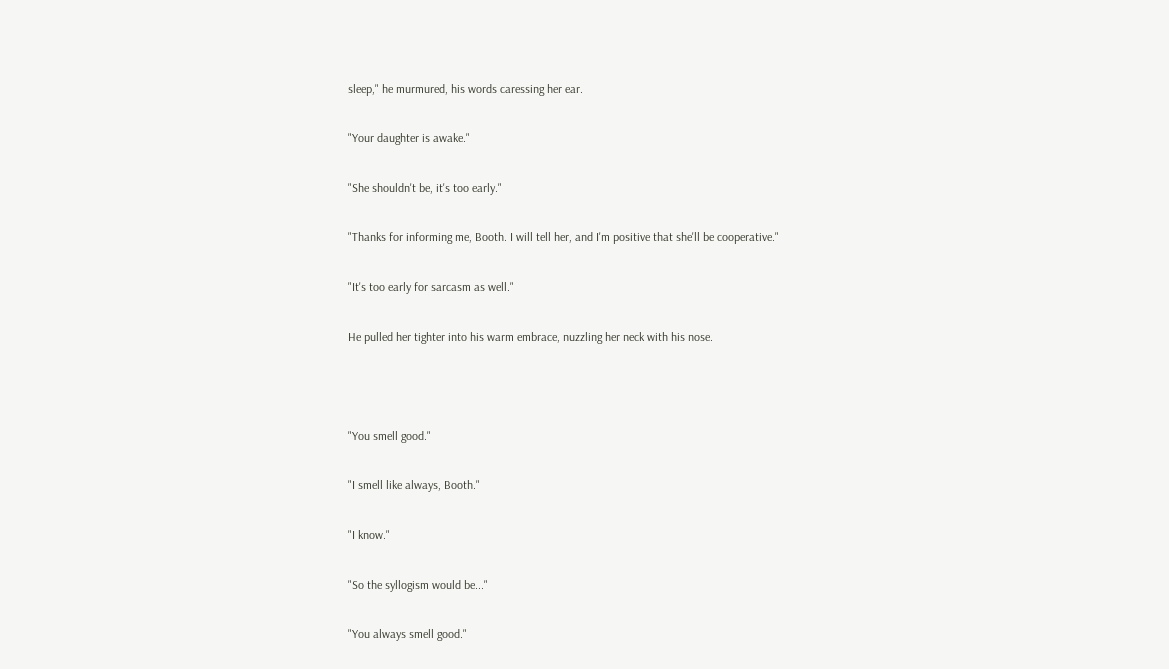sleep," he murmured, his words caressing her ear.

"Your daughter is awake."

"She shouldn't be, it's too early."

"Thanks for informing me, Booth. I will tell her, and I'm positive that she'll be cooperative."

"It's too early for sarcasm as well."

He pulled her tighter into his warm embrace, nuzzling her neck with his nose.



"You smell good."

"I smell like always, Booth."

"I know."

"So the syllogism would be..."

"You always smell good."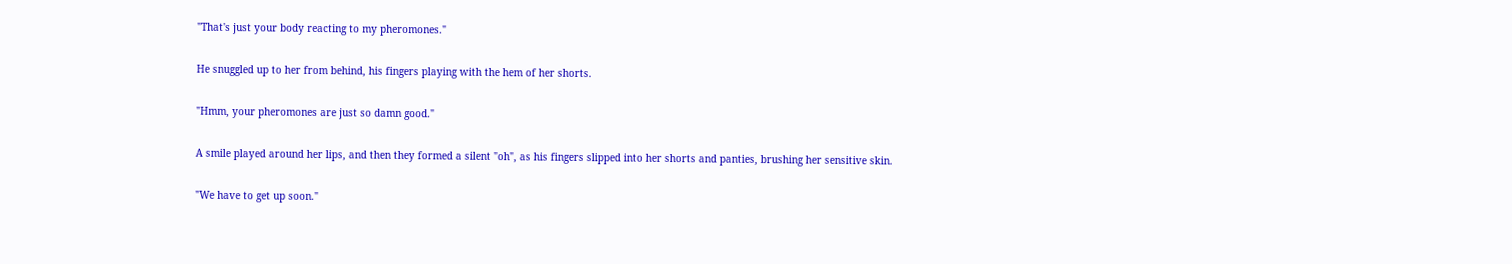"That's just your body reacting to my pheromones."

He snuggled up to her from behind, his fingers playing with the hem of her shorts.

"Hmm, your pheromones are just so damn good."

A smile played around her lips, and then they formed a silent "oh", as his fingers slipped into her shorts and panties, brushing her sensitive skin.

"We have to get up soon."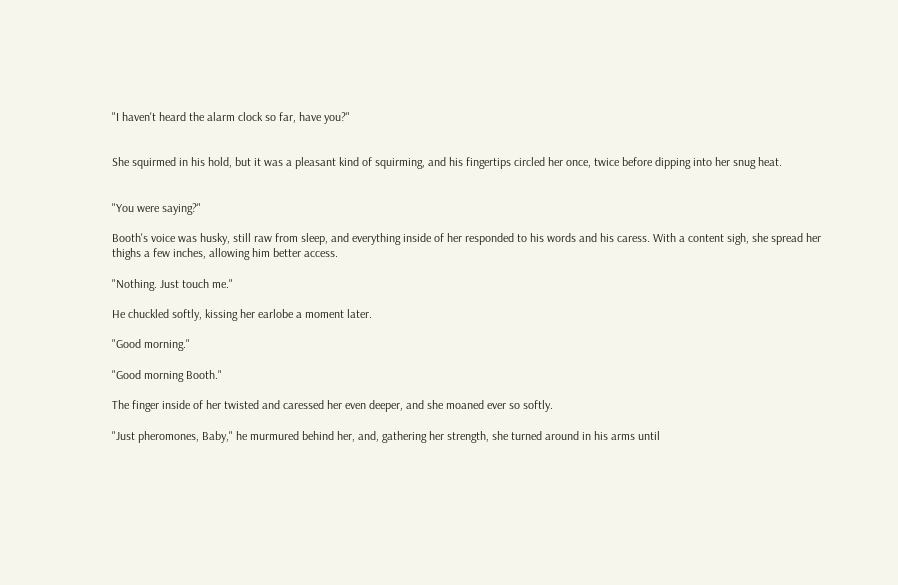"I haven't heard the alarm clock so far, have you?"


She squirmed in his hold, but it was a pleasant kind of squirming, and his fingertips circled her once, twice before dipping into her snug heat.


"You were saying?"

Booth's voice was husky, still raw from sleep, and everything inside of her responded to his words and his caress. With a content sigh, she spread her thighs a few inches, allowing him better access.

"Nothing. Just touch me."

He chuckled softly, kissing her earlobe a moment later.

"Good morning."

"Good morning Booth."

The finger inside of her twisted and caressed her even deeper, and she moaned ever so softly.

"Just pheromones, Baby," he murmured behind her, and, gathering her strength, she turned around in his arms until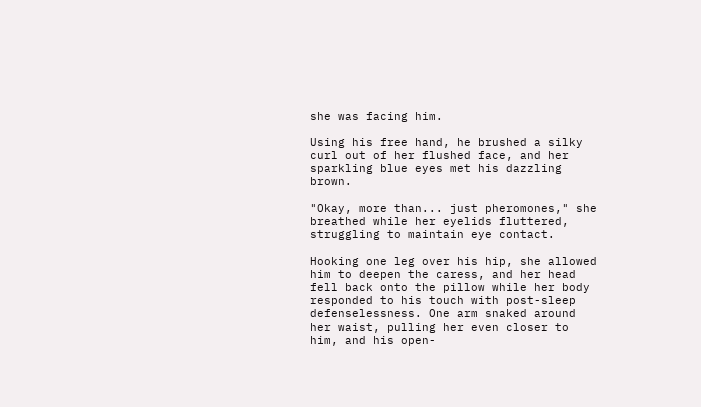she was facing him.

Using his free hand, he brushed a silky curl out of her flushed face, and her sparkling blue eyes met his dazzling brown.

"Okay, more than... just pheromones," she breathed while her eyelids fluttered, struggling to maintain eye contact.

Hooking one leg over his hip, she allowed him to deepen the caress, and her head fell back onto the pillow while her body responded to his touch with post-sleep defenselessness. One arm snaked around her waist, pulling her even closer to him, and his open-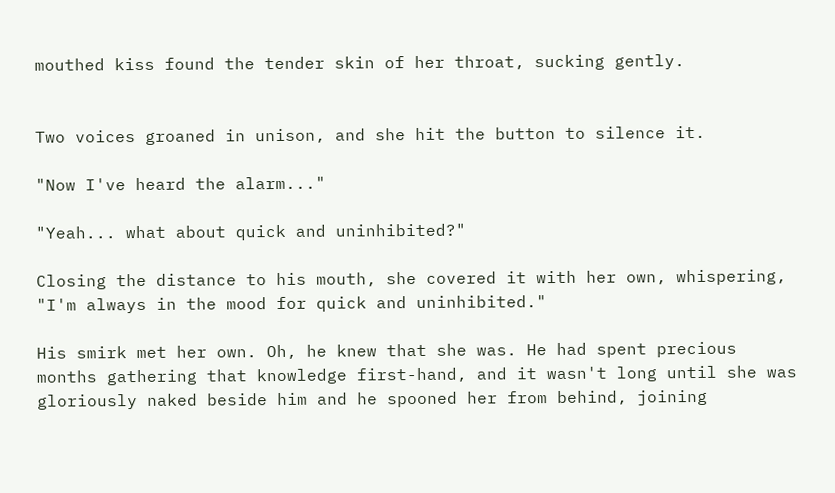mouthed kiss found the tender skin of her throat, sucking gently.


Two voices groaned in unison, and she hit the button to silence it.

"Now I've heard the alarm..."

"Yeah... what about quick and uninhibited?"

Closing the distance to his mouth, she covered it with her own, whispering, "I'm always in the mood for quick and uninhibited."

His smirk met her own. Oh, he knew that she was. He had spent precious months gathering that knowledge first-hand, and it wasn't long until she was gloriously naked beside him and he spooned her from behind, joining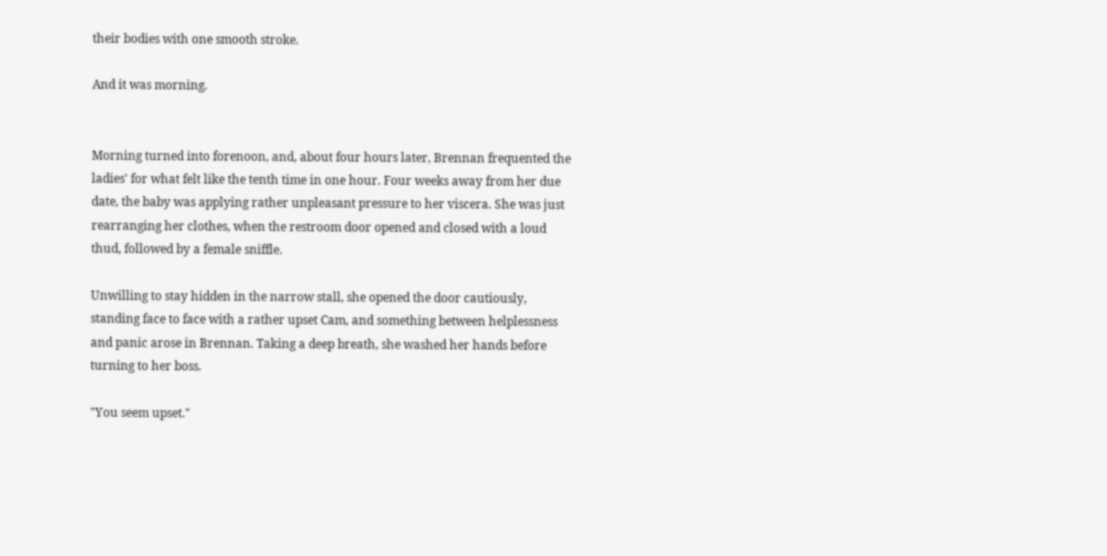their bodies with one smooth stroke.

And it was morning.


Morning turned into forenoon, and, about four hours later, Brennan frequented the ladies' for what felt like the tenth time in one hour. Four weeks away from her due date, the baby was applying rather unpleasant pressure to her viscera. She was just rearranging her clothes, when the restroom door opened and closed with a loud thud, followed by a female sniffle.

Unwilling to stay hidden in the narrow stall, she opened the door cautiously, standing face to face with a rather upset Cam, and something between helplessness and panic arose in Brennan. Taking a deep breath, she washed her hands before turning to her boss.

"You seem upset."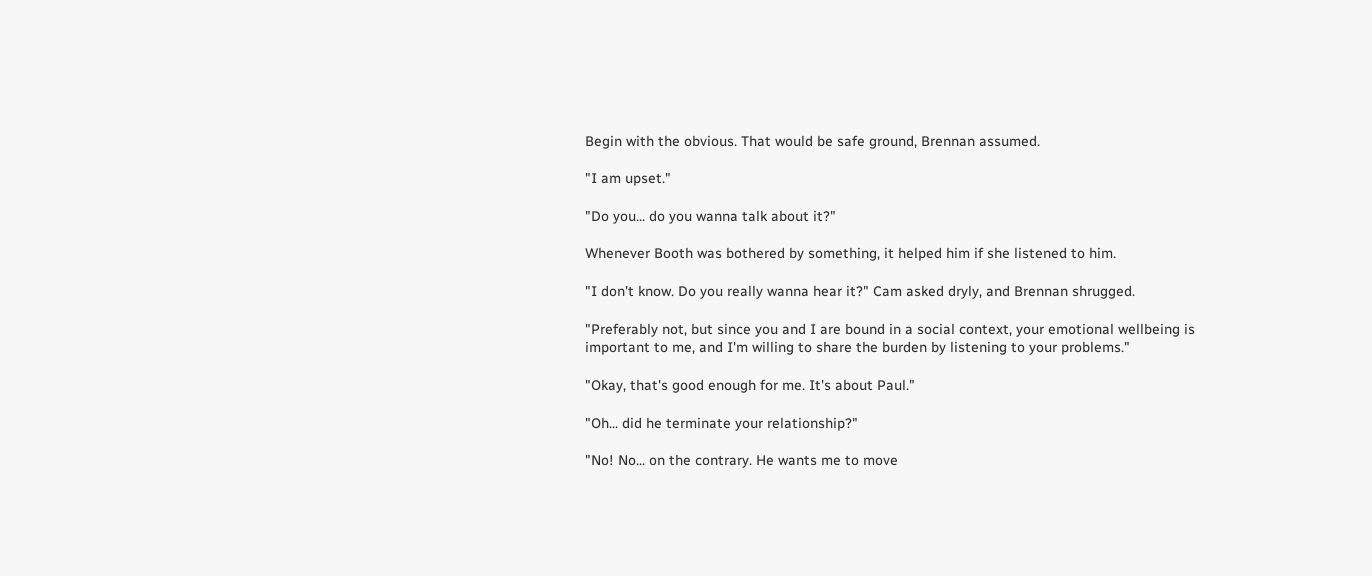Begin with the obvious. That would be safe ground, Brennan assumed.

"I am upset."

"Do you... do you wanna talk about it?"

Whenever Booth was bothered by something, it helped him if she listened to him.

"I don't know. Do you really wanna hear it?" Cam asked dryly, and Brennan shrugged.

"Preferably not, but since you and I are bound in a social context, your emotional wellbeing is important to me, and I'm willing to share the burden by listening to your problems."

"Okay, that's good enough for me. It's about Paul."

"Oh... did he terminate your relationship?"

"No! No... on the contrary. He wants me to move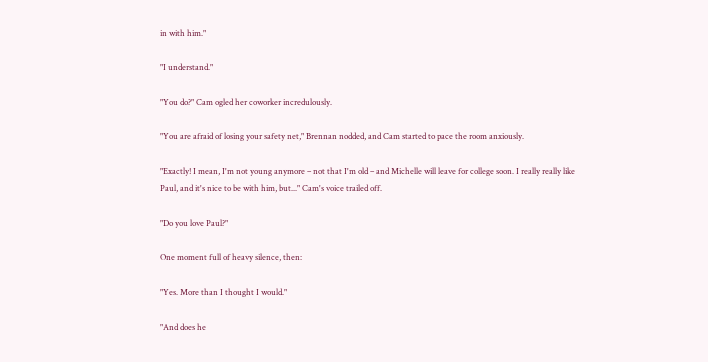in with him."

"I understand."

"You do?" Cam ogled her coworker incredulously.

"You are afraid of losing your safety net," Brennan nodded, and Cam started to pace the room anxiously.

"Exactly! I mean, I'm not young anymore – not that I'm old – and Michelle will leave for college soon. I really really like Paul, and it's nice to be with him, but..." Cam's voice trailed off.

"Do you love Paul?"

One moment full of heavy silence, then:

"Yes. More than I thought I would."

"And does he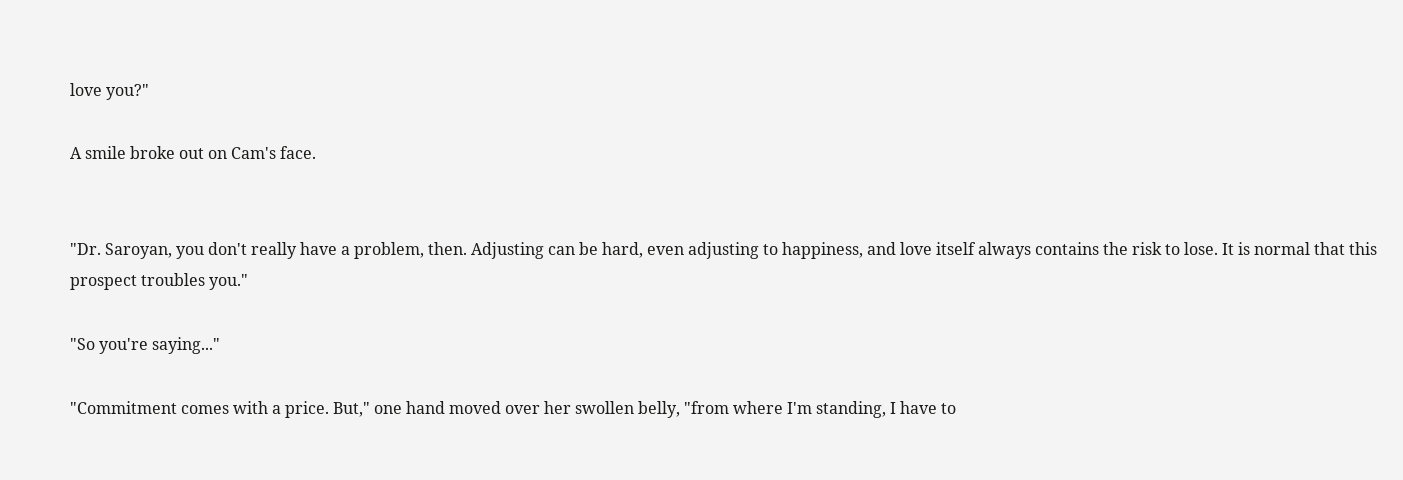love you?"

A smile broke out on Cam's face.


"Dr. Saroyan, you don't really have a problem, then. Adjusting can be hard, even adjusting to happiness, and love itself always contains the risk to lose. It is normal that this prospect troubles you."

"So you're saying..."

"Commitment comes with a price. But," one hand moved over her swollen belly, "from where I'm standing, I have to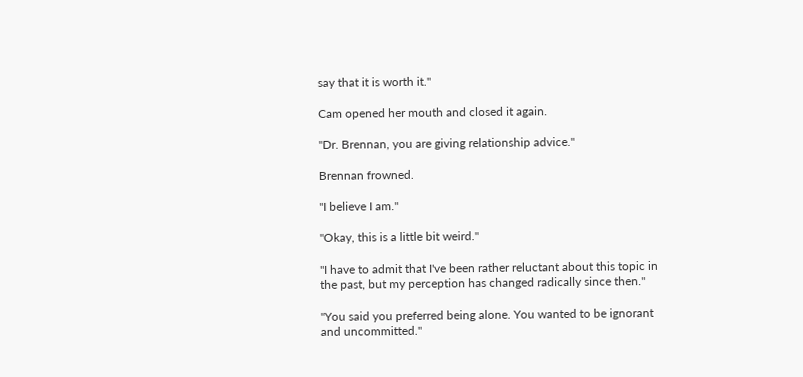say that it is worth it."

Cam opened her mouth and closed it again.

"Dr. Brennan, you are giving relationship advice."

Brennan frowned.

"I believe I am."

"Okay, this is a little bit weird."

"I have to admit that I've been rather reluctant about this topic in the past, but my perception has changed radically since then."

"You said you preferred being alone. You wanted to be ignorant and uncommitted."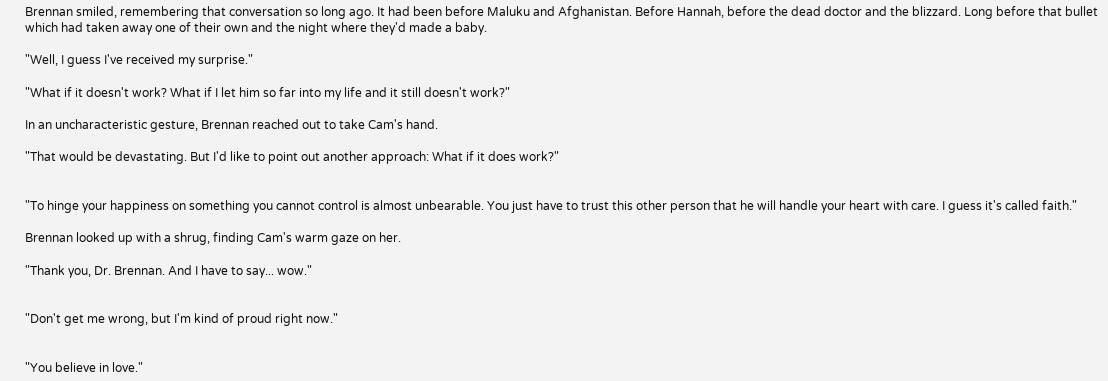Brennan smiled, remembering that conversation so long ago. It had been before Maluku and Afghanistan. Before Hannah, before the dead doctor and the blizzard. Long before that bullet which had taken away one of their own and the night where they'd made a baby.

"Well, I guess I've received my surprise."

"What if it doesn't work? What if I let him so far into my life and it still doesn't work?"

In an uncharacteristic gesture, Brennan reached out to take Cam's hand.

"That would be devastating. But I'd like to point out another approach: What if it does work?"


"To hinge your happiness on something you cannot control is almost unbearable. You just have to trust this other person that he will handle your heart with care. I guess it's called faith."

Brennan looked up with a shrug, finding Cam's warm gaze on her.

"Thank you, Dr. Brennan. And I have to say... wow."


"Don't get me wrong, but I'm kind of proud right now."


"You believe in love."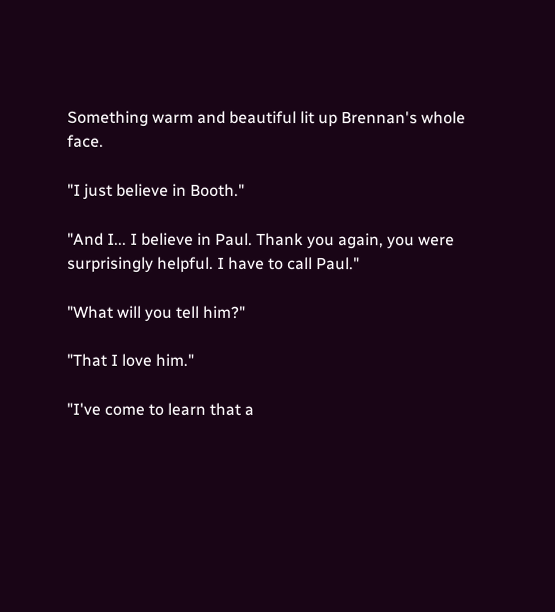Something warm and beautiful lit up Brennan's whole face.

"I just believe in Booth."

"And I... I believe in Paul. Thank you again, you were surprisingly helpful. I have to call Paul."

"What will you tell him?"

"That I love him."

"I've come to learn that a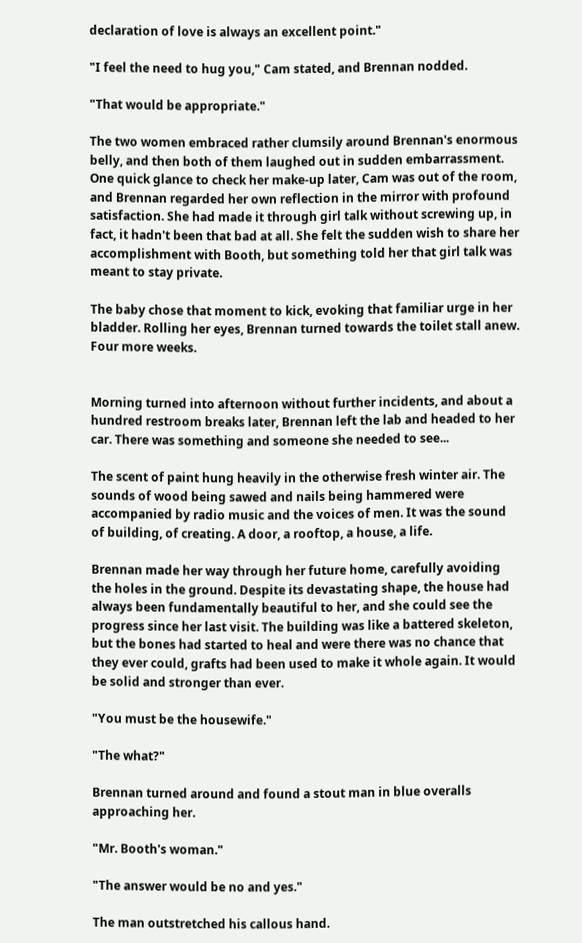declaration of love is always an excellent point."

"I feel the need to hug you," Cam stated, and Brennan nodded.

"That would be appropriate."

The two women embraced rather clumsily around Brennan's enormous belly, and then both of them laughed out in sudden embarrassment. One quick glance to check her make-up later, Cam was out of the room, and Brennan regarded her own reflection in the mirror with profound satisfaction. She had made it through girl talk without screwing up, in fact, it hadn't been that bad at all. She felt the sudden wish to share her accomplishment with Booth, but something told her that girl talk was meant to stay private.

The baby chose that moment to kick, evoking that familiar urge in her bladder. Rolling her eyes, Brennan turned towards the toilet stall anew. Four more weeks.


Morning turned into afternoon without further incidents, and about a hundred restroom breaks later, Brennan left the lab and headed to her car. There was something and someone she needed to see...

The scent of paint hung heavily in the otherwise fresh winter air. The sounds of wood being sawed and nails being hammered were accompanied by radio music and the voices of men. It was the sound of building, of creating. A door, a rooftop, a house, a life.

Brennan made her way through her future home, carefully avoiding the holes in the ground. Despite its devastating shape, the house had always been fundamentally beautiful to her, and she could see the progress since her last visit. The building was like a battered skeleton, but the bones had started to heal and were there was no chance that they ever could, grafts had been used to make it whole again. It would be solid and stronger than ever.

"You must be the housewife."

"The what?"

Brennan turned around and found a stout man in blue overalls approaching her.

"Mr. Booth's woman."

"The answer would be no and yes."

The man outstretched his callous hand.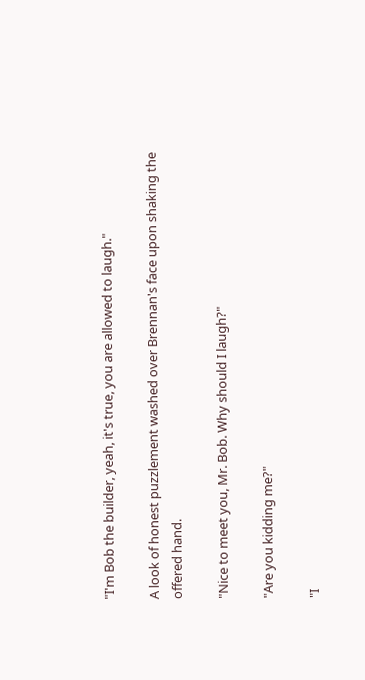"I'm Bob the builder, yeah, it's true, you are allowed to laugh."

A look of honest puzzlement washed over Brennan's face upon shaking the offered hand.

"Nice to meet you, Mr. Bob. Why should I laugh?"

"Are you kidding me?"

"I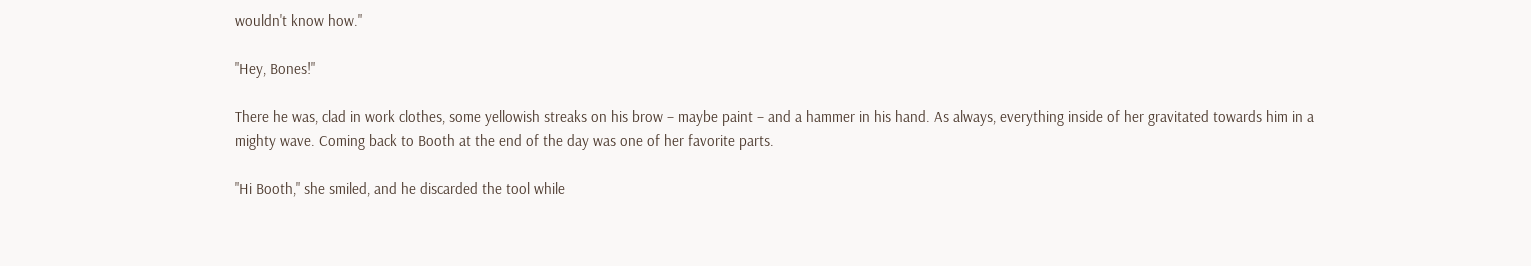wouldn't know how."

"Hey, Bones!"

There he was, clad in work clothes, some yellowish streaks on his brow – maybe paint – and a hammer in his hand. As always, everything inside of her gravitated towards him in a mighty wave. Coming back to Booth at the end of the day was one of her favorite parts.

"Hi Booth," she smiled, and he discarded the tool while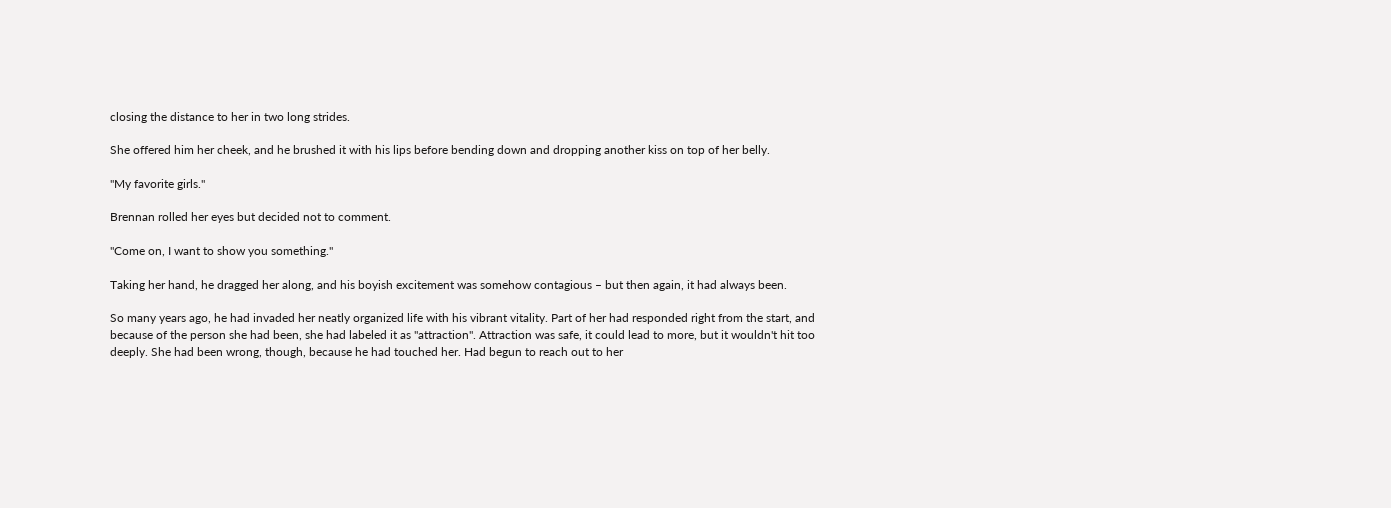closing the distance to her in two long strides.

She offered him her cheek, and he brushed it with his lips before bending down and dropping another kiss on top of her belly.

"My favorite girls."

Brennan rolled her eyes but decided not to comment.

"Come on, I want to show you something."

Taking her hand, he dragged her along, and his boyish excitement was somehow contagious – but then again, it had always been.

So many years ago, he had invaded her neatly organized life with his vibrant vitality. Part of her had responded right from the start, and because of the person she had been, she had labeled it as "attraction". Attraction was safe, it could lead to more, but it wouldn't hit too deeply. She had been wrong, though, because he had touched her. Had begun to reach out to her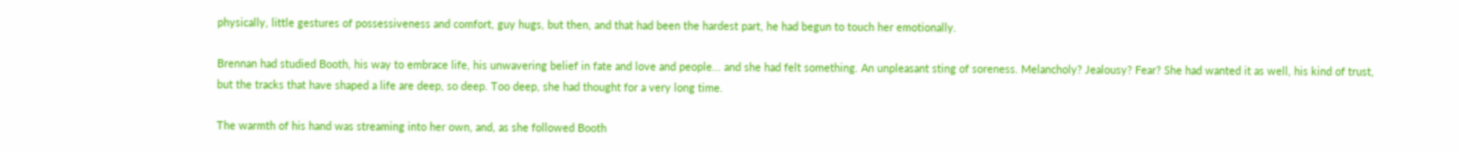physically, little gestures of possessiveness and comfort, guy hugs, but then, and that had been the hardest part, he had begun to touch her emotionally.

Brennan had studied Booth, his way to embrace life, his unwavering belief in fate and love and people... and she had felt something. An unpleasant sting of soreness. Melancholy? Jealousy? Fear? She had wanted it as well, his kind of trust, but the tracks that have shaped a life are deep, so deep. Too deep, she had thought for a very long time.

The warmth of his hand was streaming into her own, and, as she followed Booth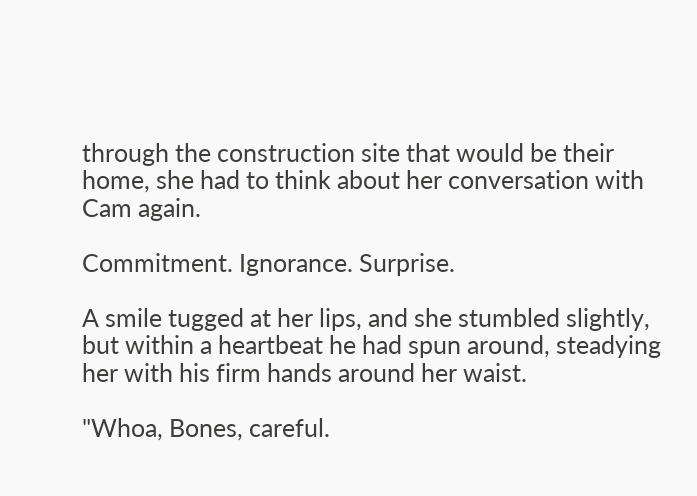through the construction site that would be their home, she had to think about her conversation with Cam again.

Commitment. Ignorance. Surprise.

A smile tugged at her lips, and she stumbled slightly, but within a heartbeat he had spun around, steadying her with his firm hands around her waist.

"Whoa, Bones, careful.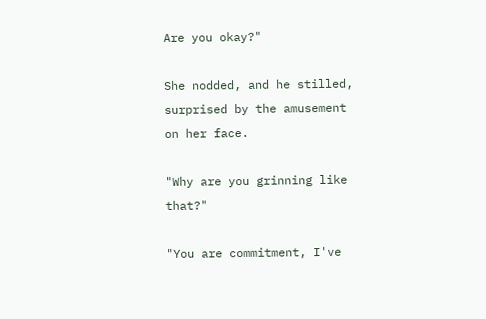Are you okay?"

She nodded, and he stilled, surprised by the amusement on her face.

"Why are you grinning like that?"

"You are commitment, I've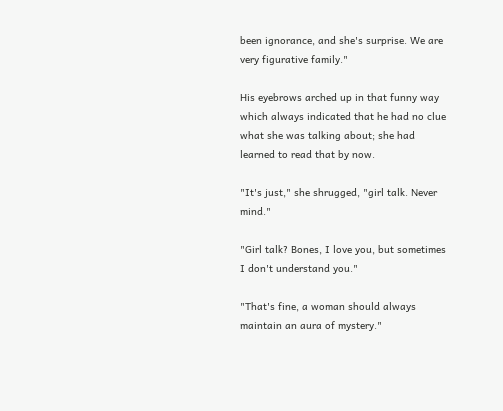been ignorance, and she's surprise. We are very figurative family."

His eyebrows arched up in that funny way which always indicated that he had no clue what she was talking about; she had learned to read that by now.

"It's just," she shrugged, "girl talk. Never mind."

"Girl talk? Bones, I love you, but sometimes I don't understand you."

"That's fine, a woman should always maintain an aura of mystery."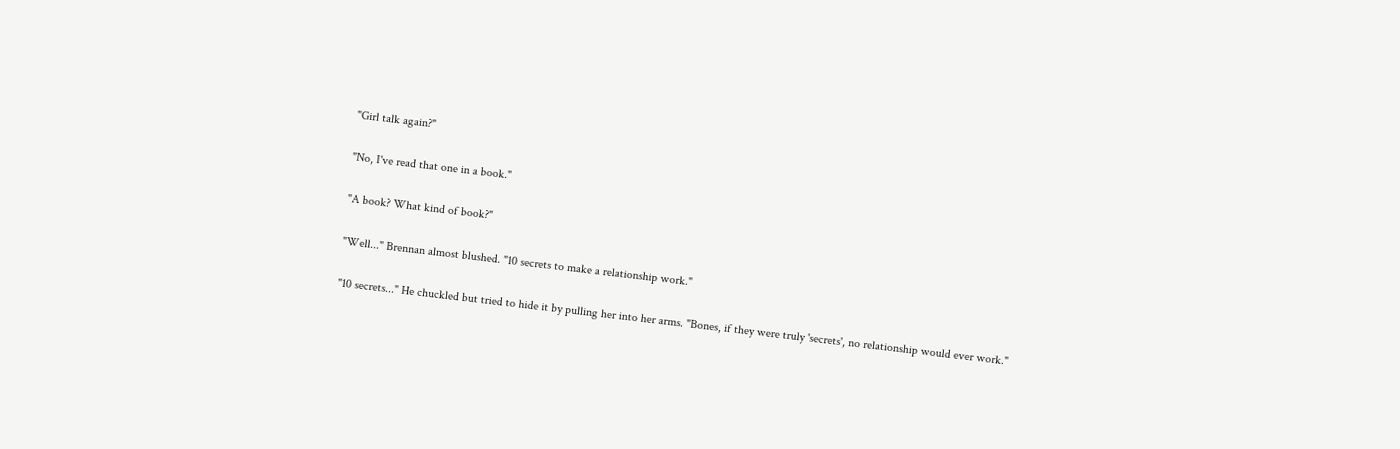"Girl talk again?"

"No, I've read that one in a book."

"A book? What kind of book?"

"Well..." Brennan almost blushed. "10 secrets to make a relationship work."

"10 secrets..." He chuckled but tried to hide it by pulling her into her arms. "Bones, if they were truly 'secrets', no relationship would ever work."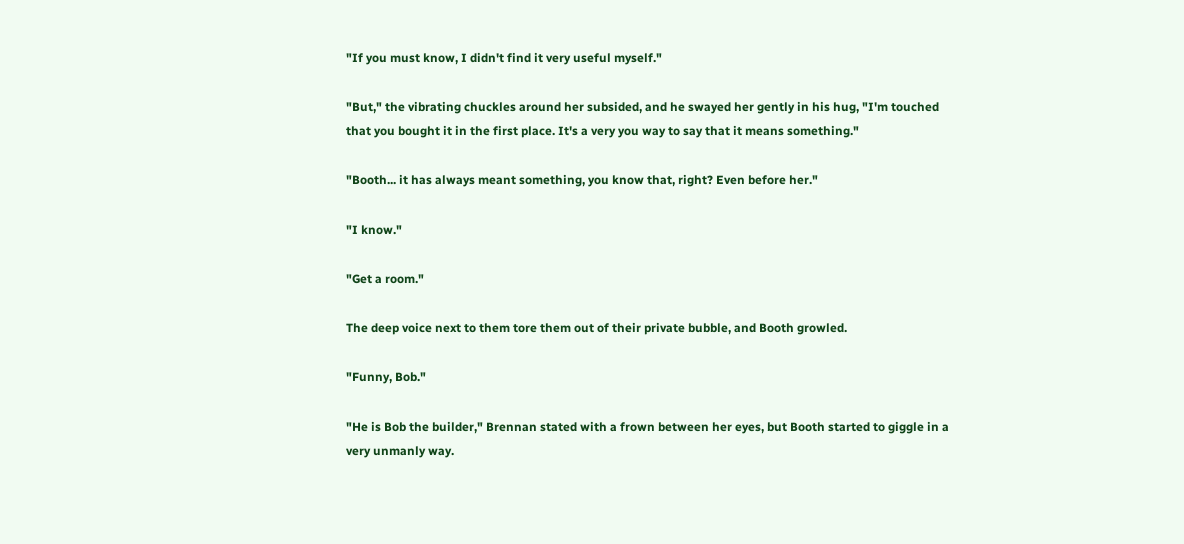"If you must know, I didn't find it very useful myself."

"But," the vibrating chuckles around her subsided, and he swayed her gently in his hug, "I'm touched that you bought it in the first place. It's a very you way to say that it means something."

"Booth... it has always meant something, you know that, right? Even before her."

"I know."

"Get a room."

The deep voice next to them tore them out of their private bubble, and Booth growled.

"Funny, Bob."

"He is Bob the builder," Brennan stated with a frown between her eyes, but Booth started to giggle in a very unmanly way.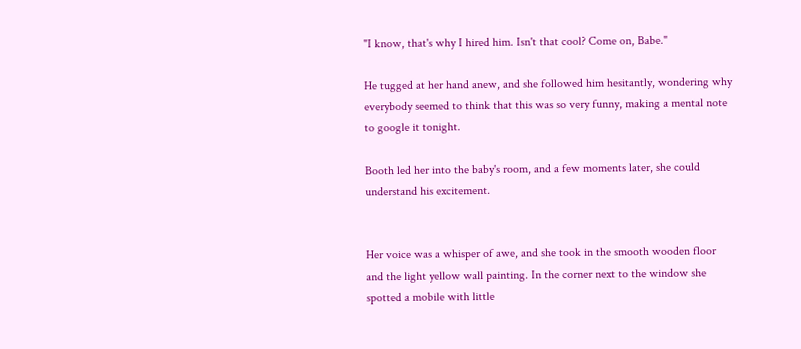"I know, that's why I hired him. Isn't that cool? Come on, Babe."

He tugged at her hand anew, and she followed him hesitantly, wondering why everybody seemed to think that this was so very funny, making a mental note to google it tonight.

Booth led her into the baby's room, and a few moments later, she could understand his excitement.


Her voice was a whisper of awe, and she took in the smooth wooden floor and the light yellow wall painting. In the corner next to the window she spotted a mobile with little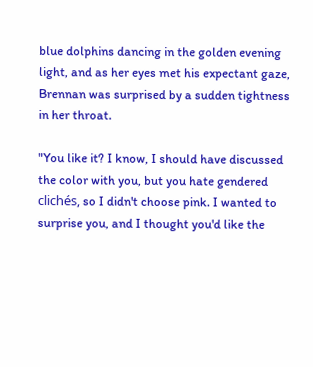blue dolphins dancing in the golden evening light, and as her eyes met his expectant gaze, Brennan was surprised by a sudden tightness in her throat.

"You like it? I know, I should have discussed the color with you, but you hate gendered clichés, so I didn't choose pink. I wanted to surprise you, and I thought you'd like the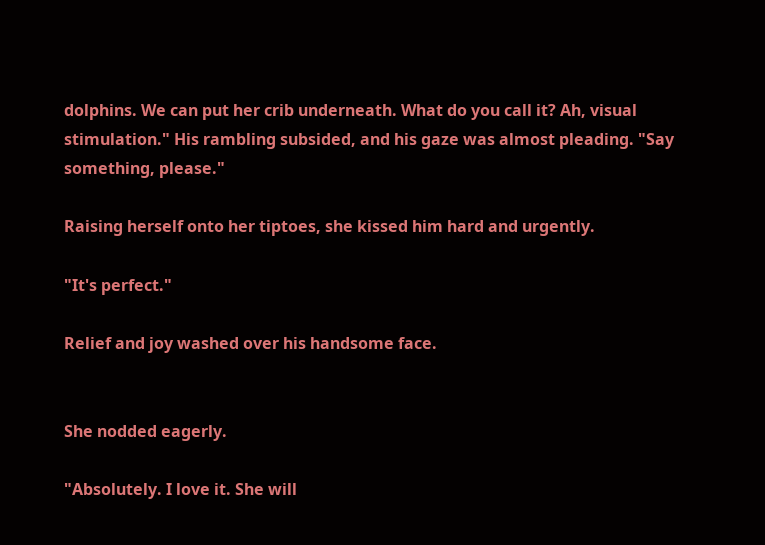dolphins. We can put her crib underneath. What do you call it? Ah, visual stimulation." His rambling subsided, and his gaze was almost pleading. "Say something, please."

Raising herself onto her tiptoes, she kissed him hard and urgently.

"It's perfect."

Relief and joy washed over his handsome face.


She nodded eagerly.

"Absolutely. I love it. She will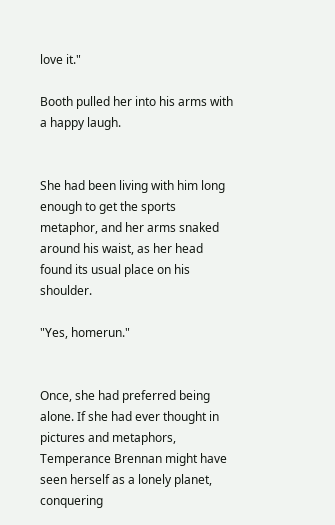love it."

Booth pulled her into his arms with a happy laugh.


She had been living with him long enough to get the sports metaphor, and her arms snaked around his waist, as her head found its usual place on his shoulder.

"Yes, homerun."


Once, she had preferred being alone. If she had ever thought in pictures and metaphors, Temperance Brennan might have seen herself as a lonely planet, conquering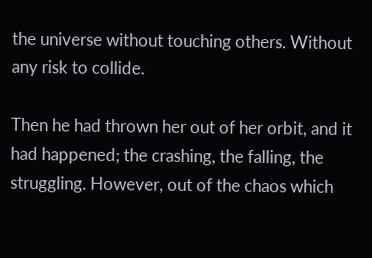the universe without touching others. Without any risk to collide.

Then he had thrown her out of her orbit, and it had happened; the crashing, the falling, the struggling. However, out of the chaos which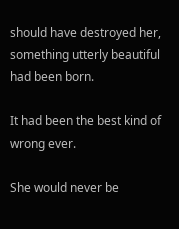should have destroyed her, something utterly beautiful had been born.

It had been the best kind of wrong ever.

She would never be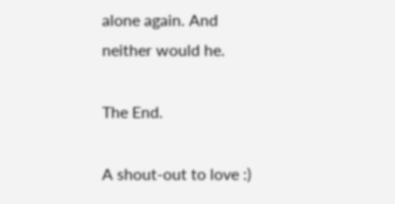alone again. And neither would he.

The End.

A shout-out to love :)